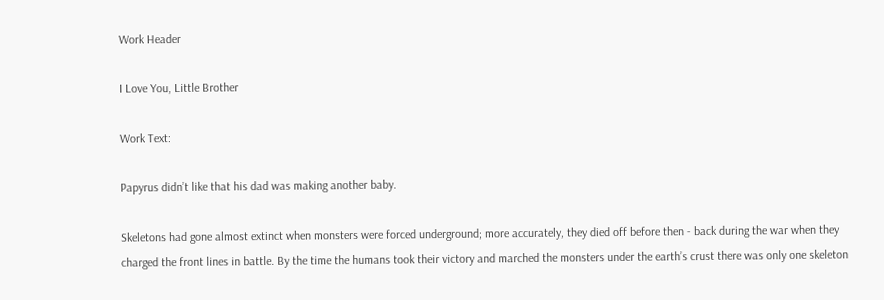Work Header

I Love You, Little Brother

Work Text:

Papyrus didn’t like that his dad was making another baby.

Skeletons had gone almost extinct when monsters were forced underground; more accurately, they died off before then - back during the war when they charged the front lines in battle. By the time the humans took their victory and marched the monsters under the earth’s crust there was only one skeleton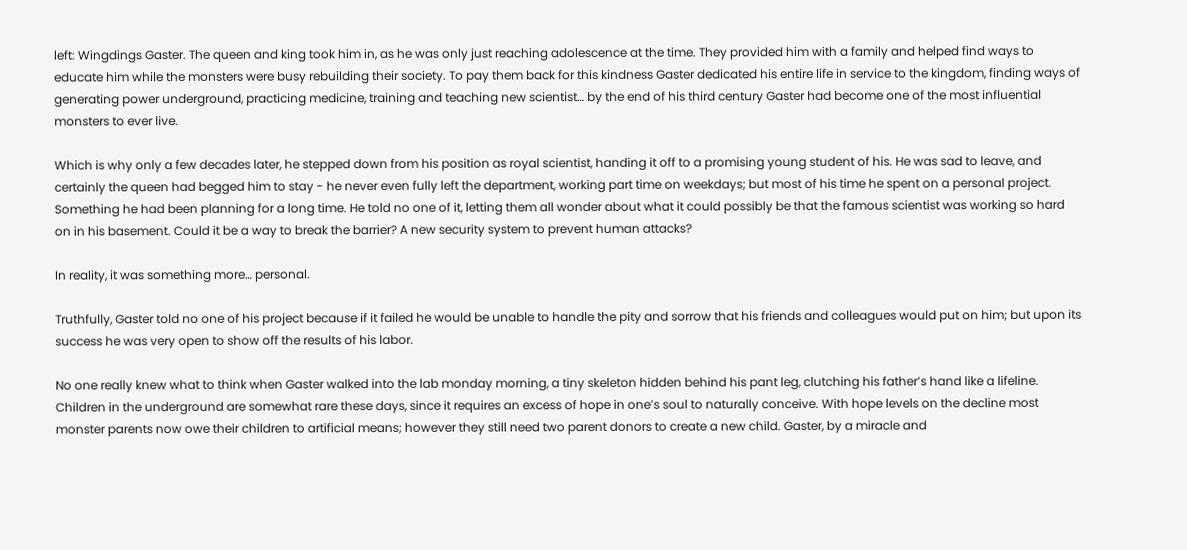left: Wingdings Gaster. The queen and king took him in, as he was only just reaching adolescence at the time. They provided him with a family and helped find ways to educate him while the monsters were busy rebuilding their society. To pay them back for this kindness Gaster dedicated his entire life in service to the kingdom, finding ways of generating power underground, practicing medicine, training and teaching new scientist… by the end of his third century Gaster had become one of the most influential monsters to ever live.

Which is why only a few decades later, he stepped down from his position as royal scientist, handing it off to a promising young student of his. He was sad to leave, and certainly the queen had begged him to stay - he never even fully left the department, working part time on weekdays; but most of his time he spent on a personal project. Something he had been planning for a long time. He told no one of it, letting them all wonder about what it could possibly be that the famous scientist was working so hard on in his basement. Could it be a way to break the barrier? A new security system to prevent human attacks?

In reality, it was something more… personal.

Truthfully, Gaster told no one of his project because if it failed he would be unable to handle the pity and sorrow that his friends and colleagues would put on him; but upon its success he was very open to show off the results of his labor.

No one really knew what to think when Gaster walked into the lab monday morning, a tiny skeleton hidden behind his pant leg, clutching his father’s hand like a lifeline. Children in the underground are somewhat rare these days, since it requires an excess of hope in one’s soul to naturally conceive. With hope levels on the decline most monster parents now owe their children to artificial means; however they still need two parent donors to create a new child. Gaster, by a miracle and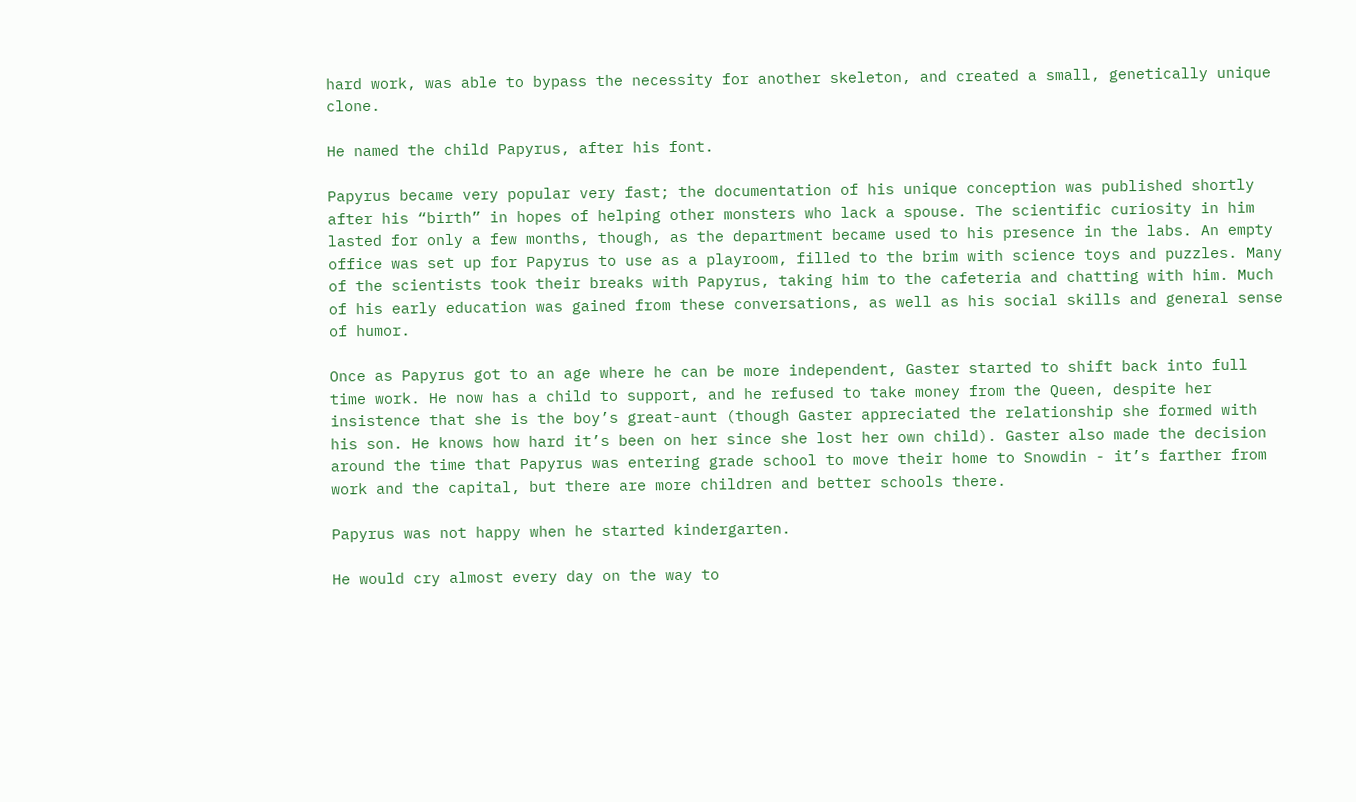hard work, was able to bypass the necessity for another skeleton, and created a small, genetically unique clone.

He named the child Papyrus, after his font.

Papyrus became very popular very fast; the documentation of his unique conception was published shortly after his “birth” in hopes of helping other monsters who lack a spouse. The scientific curiosity in him lasted for only a few months, though, as the department became used to his presence in the labs. An empty office was set up for Papyrus to use as a playroom, filled to the brim with science toys and puzzles. Many of the scientists took their breaks with Papyrus, taking him to the cafeteria and chatting with him. Much of his early education was gained from these conversations, as well as his social skills and general sense of humor.

Once as Papyrus got to an age where he can be more independent, Gaster started to shift back into full time work. He now has a child to support, and he refused to take money from the Queen, despite her insistence that she is the boy’s great-aunt (though Gaster appreciated the relationship she formed with his son. He knows how hard it’s been on her since she lost her own child). Gaster also made the decision around the time that Papyrus was entering grade school to move their home to Snowdin - it’s farther from work and the capital, but there are more children and better schools there.

Papyrus was not happy when he started kindergarten.

He would cry almost every day on the way to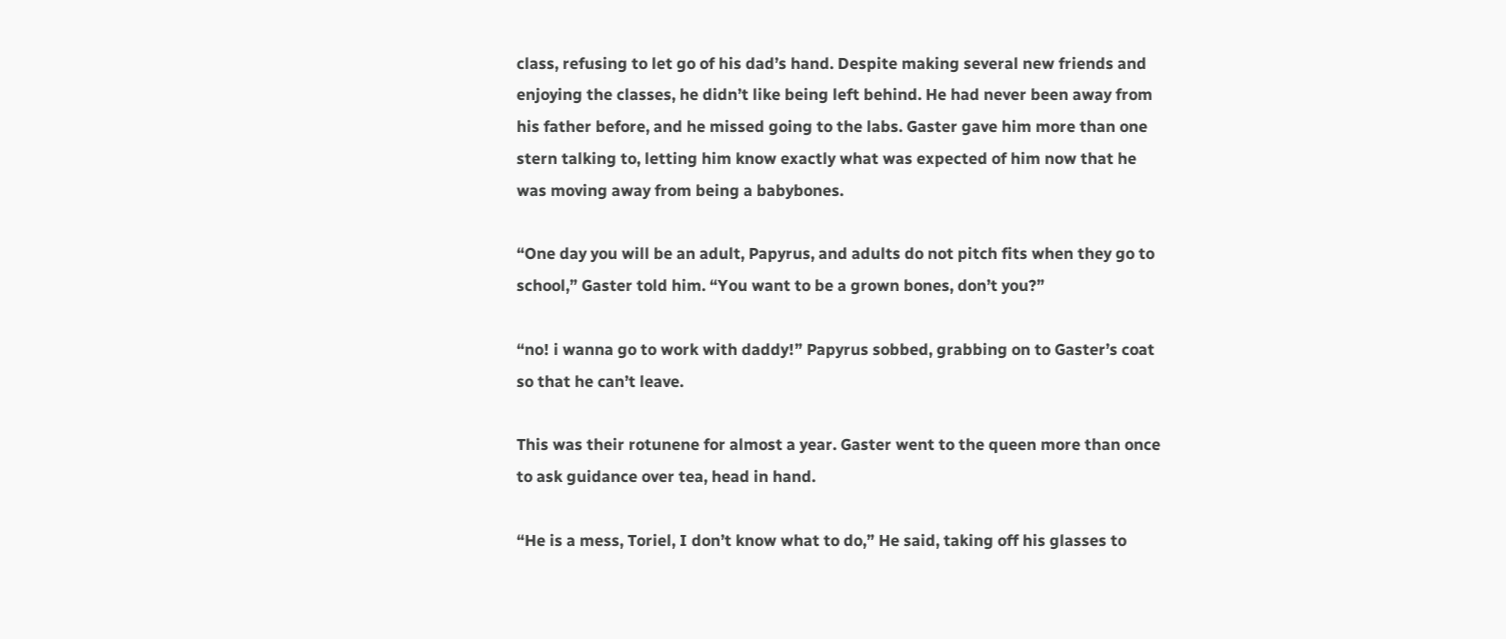class, refusing to let go of his dad’s hand. Despite making several new friends and enjoying the classes, he didn’t like being left behind. He had never been away from his father before, and he missed going to the labs. Gaster gave him more than one stern talking to, letting him know exactly what was expected of him now that he was moving away from being a babybones.

“One day you will be an adult, Papyrus, and adults do not pitch fits when they go to school,” Gaster told him. “You want to be a grown bones, don’t you?”

“no! i wanna go to work with daddy!” Papyrus sobbed, grabbing on to Gaster’s coat so that he can’t leave.

This was their rotunene for almost a year. Gaster went to the queen more than once to ask guidance over tea, head in hand.

“He is a mess, Toriel, I don’t know what to do,” He said, taking off his glasses to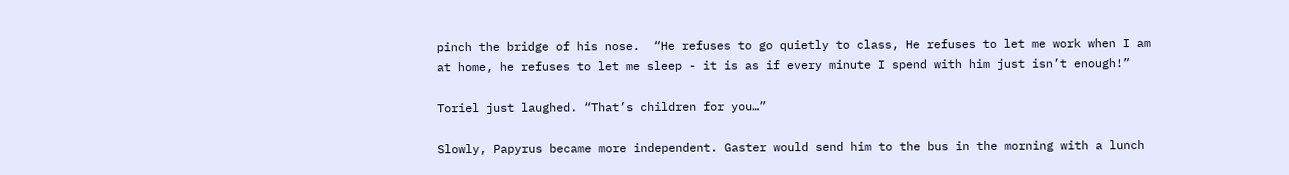pinch the bridge of his nose.  “He refuses to go quietly to class, He refuses to let me work when I am at home, he refuses to let me sleep - it is as if every minute I spend with him just isn’t enough!”

Toriel just laughed. “That’s children for you…”

Slowly, Papyrus became more independent. Gaster would send him to the bus in the morning with a lunch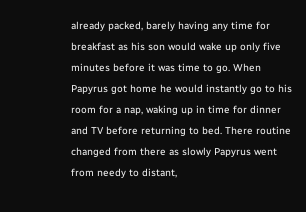already packed, barely having any time for breakfast as his son would wake up only five minutes before it was time to go. When Papyrus got home he would instantly go to his room for a nap, waking up in time for dinner and TV before returning to bed. There routine changed from there as slowly Papyrus went from needy to distant,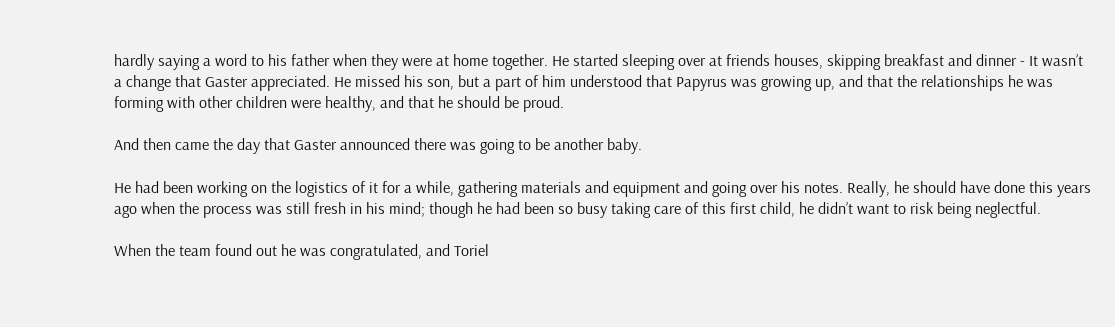hardly saying a word to his father when they were at home together. He started sleeping over at friends houses, skipping breakfast and dinner - It wasn’t a change that Gaster appreciated. He missed his son, but a part of him understood that Papyrus was growing up, and that the relationships he was forming with other children were healthy, and that he should be proud.

And then came the day that Gaster announced there was going to be another baby.

He had been working on the logistics of it for a while, gathering materials and equipment and going over his notes. Really, he should have done this years ago when the process was still fresh in his mind; though he had been so busy taking care of this first child, he didn’t want to risk being neglectful.

When the team found out he was congratulated, and Toriel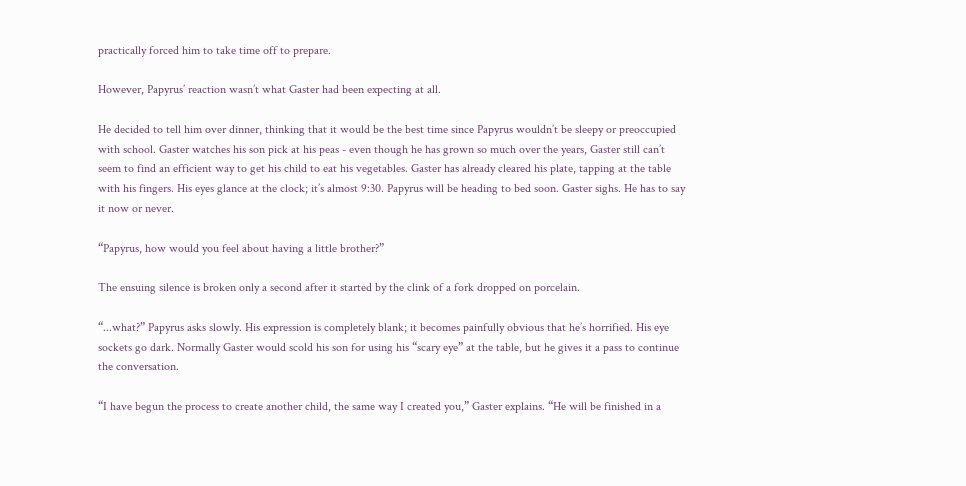practically forced him to take time off to prepare.

However, Papyrus’ reaction wasn’t what Gaster had been expecting at all.

He decided to tell him over dinner, thinking that it would be the best time since Papyrus wouldn’t be sleepy or preoccupied with school. Gaster watches his son pick at his peas - even though he has grown so much over the years, Gaster still can’t seem to find an efficient way to get his child to eat his vegetables. Gaster has already cleared his plate, tapping at the table with his fingers. His eyes glance at the clock; it’s almost 9:30. Papyrus will be heading to bed soon. Gaster sighs. He has to say it now or never.

“Papyrus, how would you feel about having a little brother?”

The ensuing silence is broken only a second after it started by the clink of a fork dropped on porcelain.

“...what?” Papyrus asks slowly. His expression is completely blank; it becomes painfully obvious that he’s horrified. His eye sockets go dark. Normally Gaster would scold his son for using his “scary eye” at the table, but he gives it a pass to continue the conversation.

“I have begun the process to create another child, the same way I created you,” Gaster explains. “He will be finished in a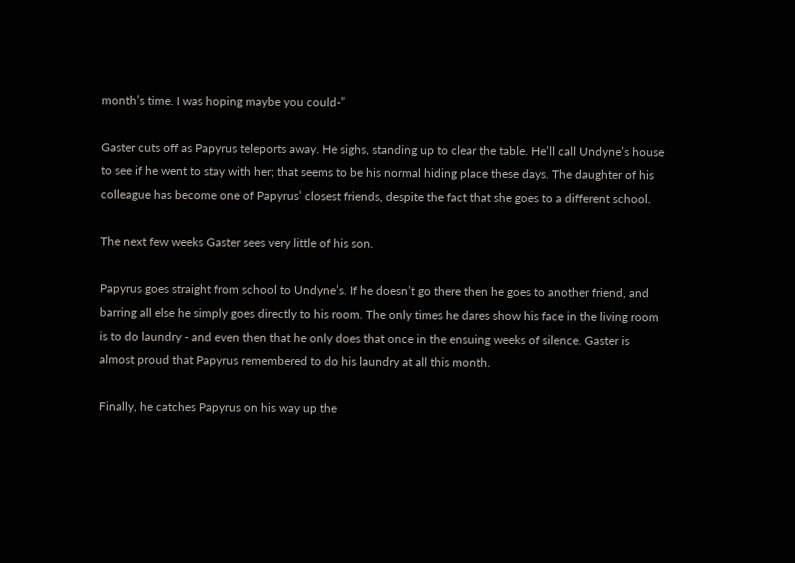month’s time. I was hoping maybe you could-”

Gaster cuts off as Papyrus teleports away. He sighs, standing up to clear the table. He’ll call Undyne’s house to see if he went to stay with her; that seems to be his normal hiding place these days. The daughter of his colleague has become one of Papyrus’ closest friends, despite the fact that she goes to a different school.

The next few weeks Gaster sees very little of his son.

Papyrus goes straight from school to Undyne’s. If he doesn’t go there then he goes to another friend, and barring all else he simply goes directly to his room. The only times he dares show his face in the living room is to do laundry - and even then that he only does that once in the ensuing weeks of silence. Gaster is almost proud that Papyrus remembered to do his laundry at all this month.

Finally, he catches Papyrus on his way up the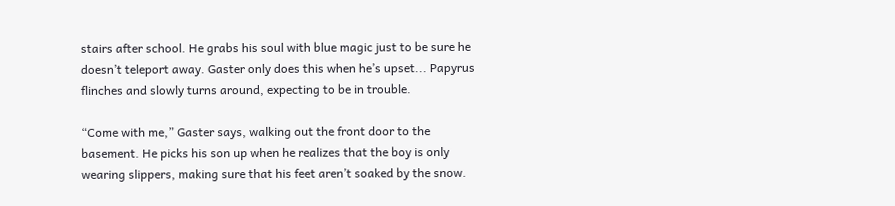stairs after school. He grabs his soul with blue magic just to be sure he doesn’t teleport away. Gaster only does this when he’s upset... Papyrus flinches and slowly turns around, expecting to be in trouble.

“Come with me,” Gaster says, walking out the front door to the basement. He picks his son up when he realizes that the boy is only wearing slippers, making sure that his feet aren’t soaked by the snow.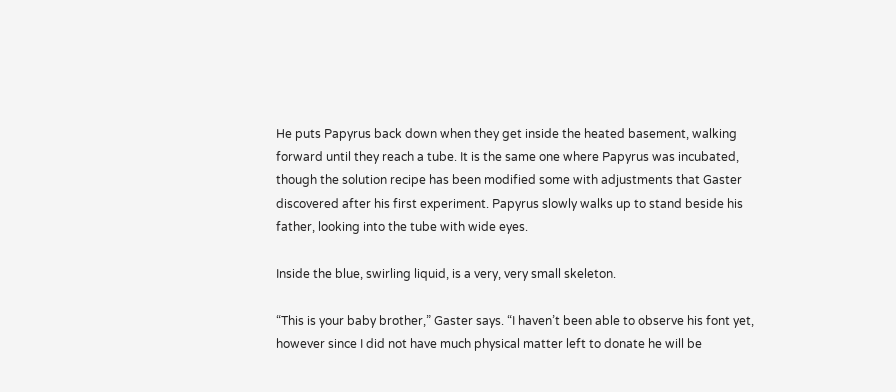He puts Papyrus back down when they get inside the heated basement, walking forward until they reach a tube. It is the same one where Papyrus was incubated, though the solution recipe has been modified some with adjustments that Gaster discovered after his first experiment. Papyrus slowly walks up to stand beside his father, looking into the tube with wide eyes.

Inside the blue, swirling liquid, is a very, very small skeleton.

“This is your baby brother,” Gaster says. “I haven’t been able to observe his font yet, however since I did not have much physical matter left to donate he will be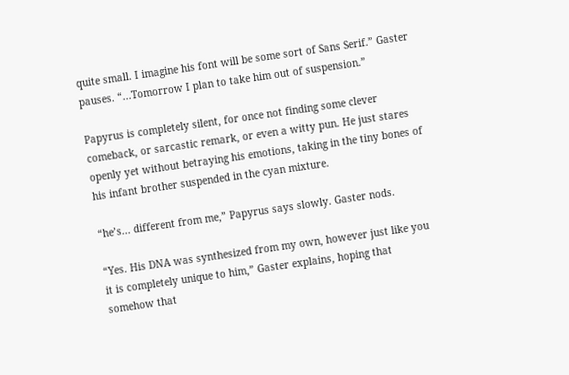quite small. I imagine his font will be some sort of Sans Serif.” Gaster pauses. “...Tomorrow I plan to take him out of suspension.”

Papyrus is completely silent, for once not finding some clever comeback, or sarcastic remark, or even a witty pun. He just stares openly yet without betraying his emotions, taking in the tiny bones of his infant brother suspended in the cyan mixture.

“he’s... different from me,” Papyrus says slowly. Gaster nods.

“Yes. His DNA was synthesized from my own, however just like you it is completely unique to him,” Gaster explains, hoping that somehow that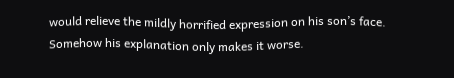would relieve the mildly horrified expression on his son’s face. Somehow his explanation only makes it worse.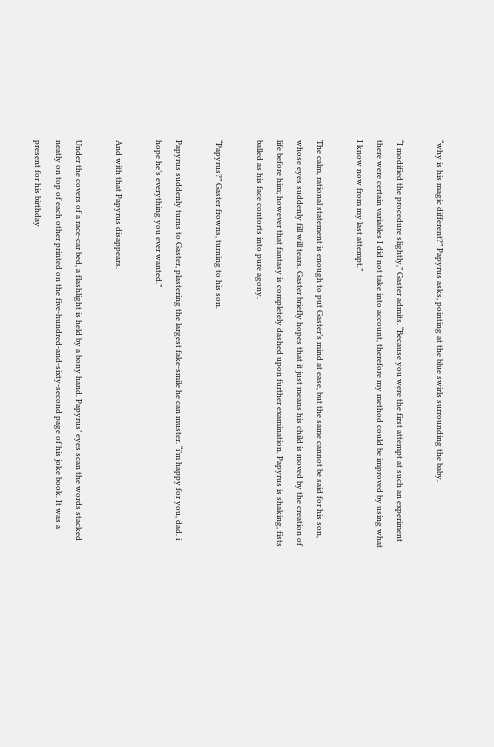“why is his magic different?” Papyrus asks, pointing at the blue swirls surrounding the baby.

“I modified the procedure slightly,” Gaster admits. “Because you were the first attempt at such an experiment there were certain variables I did not take into account, therefore my method could be improved by using what I know now from my last attempt.”

The calm, rational statement is enough to put Gaster’s mind at ease, but the same cannot be said for his son, whose eyes suddenly fill will tears. Gaster briefly hopes that it just means his child is moved by the creation of life before him; however that fantasy is completely dashed upon further examination. Papyrus is shaking, fists balled as his face contorts into pure agony.

“Papyrus?” Gaster frowns, turning to his son.

Papyrus suddenly turns to Gaster, plastering the largest fake-smile he can muster. “i’m happy for you, dad. i hope he’s everything you ever wanted.”

And with that Papyrus disappears.

Under the covers of a race-car bed, a flashlight is held by a bony hand. Papyrus’ eyes scan the words stacked neatly on top of each other printed on the five-hundred-and-sixty-second page of his joke book. It was a present for his birthday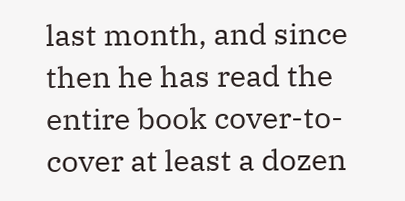last month, and since then he has read the entire book cover-to-cover at least a dozen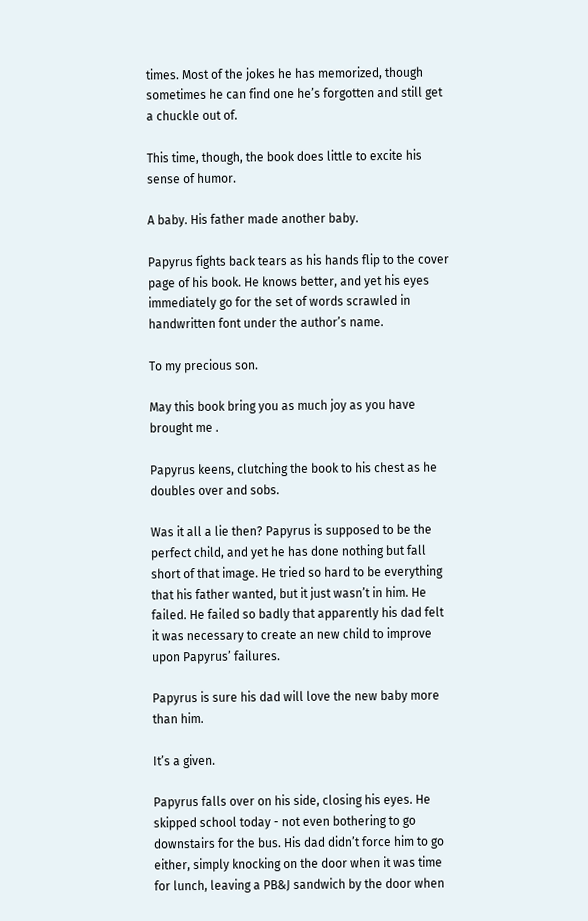times. Most of the jokes he has memorized, though sometimes he can find one he’s forgotten and still get a chuckle out of.

This time, though, the book does little to excite his sense of humor.

A baby. His father made another baby.

Papyrus fights back tears as his hands flip to the cover page of his book. He knows better, and yet his eyes immediately go for the set of words scrawled in handwritten font under the author’s name.

To my precious son.

May this book bring you as much joy as you have brought me .

Papyrus keens, clutching the book to his chest as he doubles over and sobs.

Was it all a lie then? Papyrus is supposed to be the perfect child, and yet he has done nothing but fall short of that image. He tried so hard to be everything that his father wanted, but it just wasn’t in him. He failed. He failed so badly that apparently his dad felt it was necessary to create an new child to improve upon Papyrus’ failures.

Papyrus is sure his dad will love the new baby more than him.

It’s a given.

Papyrus falls over on his side, closing his eyes. He skipped school today - not even bothering to go downstairs for the bus. His dad didn’t force him to go either, simply knocking on the door when it was time for lunch, leaving a PB&J sandwich by the door when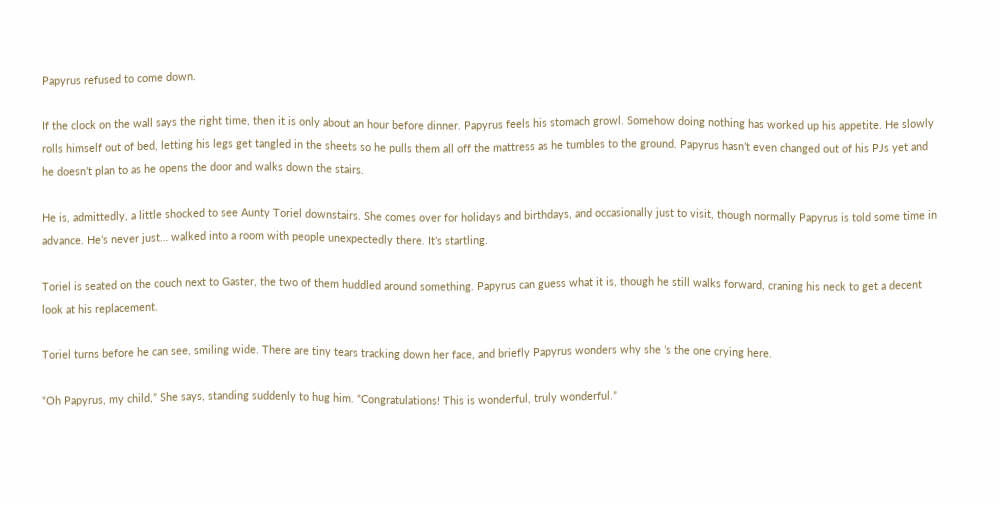Papyrus refused to come down.

If the clock on the wall says the right time, then it is only about an hour before dinner. Papyrus feels his stomach growl. Somehow doing nothing has worked up his appetite. He slowly rolls himself out of bed, letting his legs get tangled in the sheets so he pulls them all off the mattress as he tumbles to the ground. Papyrus hasn’t even changed out of his PJs yet and he doesn’t plan to as he opens the door and walks down the stairs.

He is, admittedly, a little shocked to see Aunty Toriel downstairs. She comes over for holidays and birthdays, and occasionally just to visit, though normally Papyrus is told some time in advance. He’s never just… walked into a room with people unexpectedly there. It’s startling.

Toriel is seated on the couch next to Gaster, the two of them huddled around something. Papyrus can guess what it is, though he still walks forward, craning his neck to get a decent look at his replacement.

Toriel turns before he can see, smiling wide. There are tiny tears tracking down her face, and briefly Papyrus wonders why she ’s the one crying here.

“Oh Papyrus, my child,” She says, standing suddenly to hug him. “Congratulations! This is wonderful, truly wonderful.”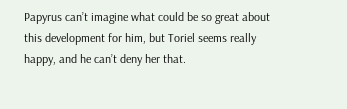Papyrus can’t imagine what could be so great about this development for him, but Toriel seems really happy, and he can’t deny her that.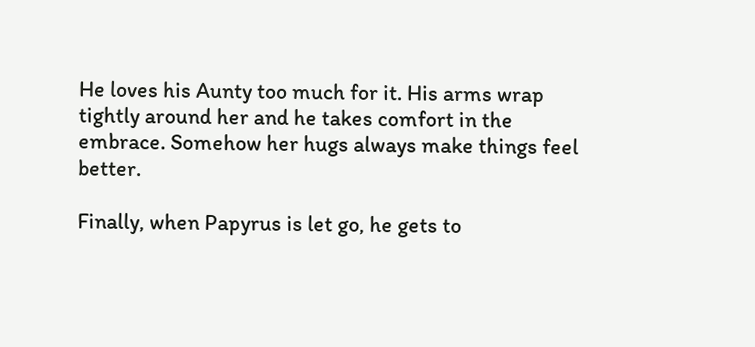He loves his Aunty too much for it. His arms wrap tightly around her and he takes comfort in the embrace. Somehow her hugs always make things feel better.

Finally, when Papyrus is let go, he gets to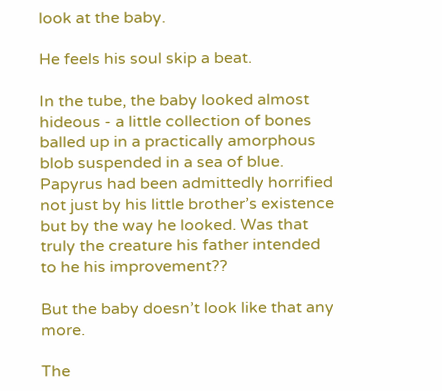look at the baby.

He feels his soul skip a beat.

In the tube, the baby looked almost hideous - a little collection of bones balled up in a practically amorphous blob suspended in a sea of blue. Papyrus had been admittedly horrified not just by his little brother’s existence but by the way he looked. Was that truly the creature his father intended to he his improvement??

But the baby doesn’t look like that any more.

The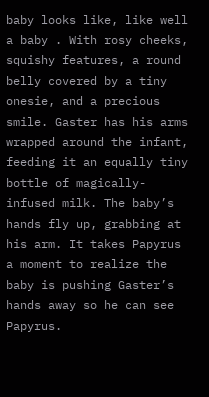baby looks like, like well a baby . With rosy cheeks, squishy features, a round belly covered by a tiny onesie, and a precious smile. Gaster has his arms wrapped around the infant, feeding it an equally tiny bottle of magically-infused milk. The baby’s hands fly up, grabbing at his arm. It takes Papyrus a moment to realize the baby is pushing Gaster’s hands away so he can see Papyrus.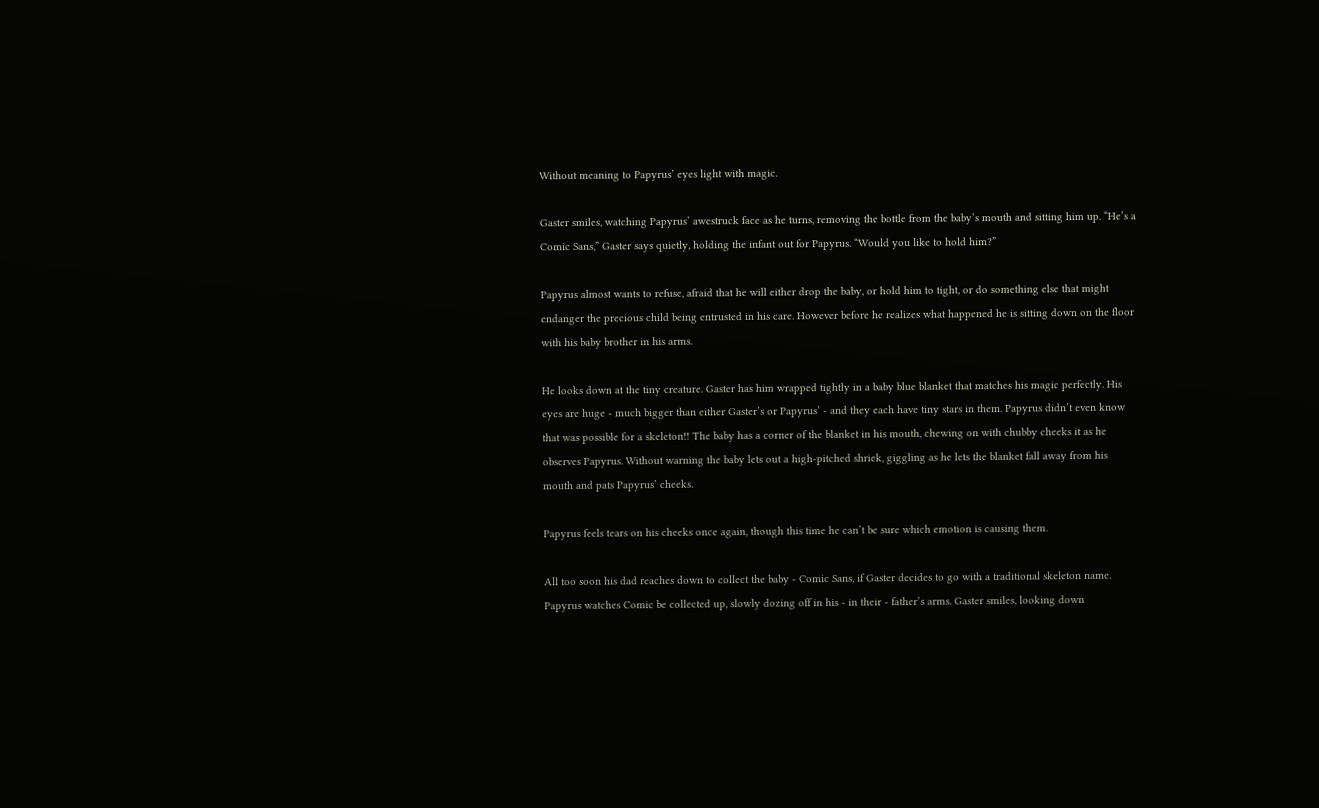Without meaning to Papyrus’ eyes light with magic.

Gaster smiles, watching Papyrus’ awestruck face as he turns, removing the bottle from the baby’s mouth and sitting him up. “He’s a Comic Sans,” Gaster says quietly, holding the infant out for Papyrus. “Would you like to hold him?”

Papyrus almost wants to refuse, afraid that he will either drop the baby, or hold him to tight, or do something else that might endanger the precious child being entrusted in his care. However before he realizes what happened he is sitting down on the floor with his baby brother in his arms.

He looks down at the tiny creature. Gaster has him wrapped tightly in a baby blue blanket that matches his magic perfectly. His eyes are huge - much bigger than either Gaster’s or Papyrus’ - and they each have tiny stars in them. Papyrus didn’t even know that was possible for a skeleton!! The baby has a corner of the blanket in his mouth, chewing on with chubby cheeks it as he observes Papyrus. Without warning the baby lets out a high-pitched shriek, giggling as he lets the blanket fall away from his mouth and pats Papyrus’ cheeks.

Papyrus feels tears on his cheeks once again, though this time he can’t be sure which emotion is causing them.

All too soon his dad reaches down to collect the baby - Comic Sans, if Gaster decides to go with a traditional skeleton name. Papyrus watches Comic be collected up, slowly dozing off in his - in their - father’s arms. Gaster smiles, looking down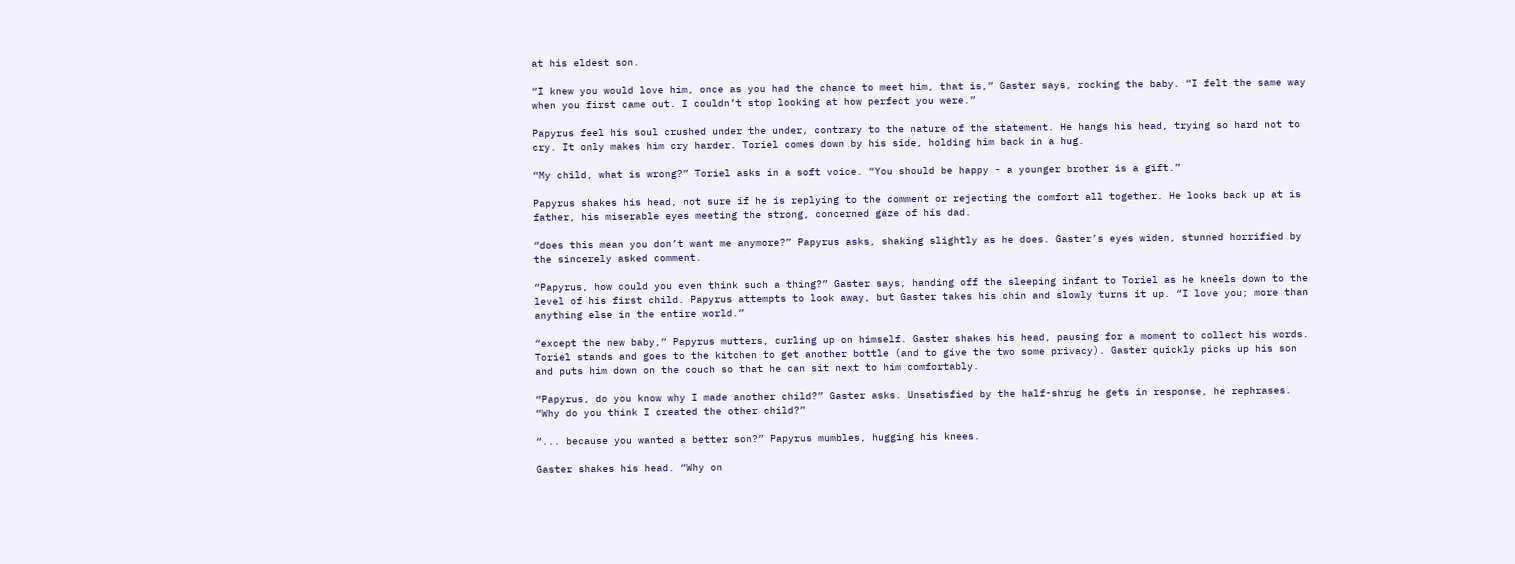at his eldest son.

“I knew you would love him, once as you had the chance to meet him, that is,” Gaster says, rocking the baby. “I felt the same way when you first came out. I couldn’t stop looking at how perfect you were.”

Papyrus feel his soul crushed under the under, contrary to the nature of the statement. He hangs his head, trying so hard not to cry. It only makes him cry harder. Toriel comes down by his side, holding him back in a hug.

“My child, what is wrong?” Toriel asks in a soft voice. “You should be happy - a younger brother is a gift.”

Papyrus shakes his head, not sure if he is replying to the comment or rejecting the comfort all together. He looks back up at is father, his miserable eyes meeting the strong, concerned gaze of his dad.

“does this mean you don’t want me anymore?” Papyrus asks, shaking slightly as he does. Gaster’s eyes widen, stunned horrified by the sincerely asked comment.

“Papyrus, how could you even think such a thing?” Gaster says, handing off the sleeping infant to Toriel as he kneels down to the level of his first child. Papyrus attempts to look away, but Gaster takes his chin and slowly turns it up. “I love you; more than anything else in the entire world.”

“except the new baby,” Papyrus mutters, curling up on himself. Gaster shakes his head, pausing for a moment to collect his words. Toriel stands and goes to the kitchen to get another bottle (and to give the two some privacy). Gaster quickly picks up his son and puts him down on the couch so that he can sit next to him comfortably.

“Papyrus, do you know why I made another child?” Gaster asks. Unsatisfied by the half-shrug he gets in response, he rephrases. “Why do you think I created the other child?”

“... because you wanted a better son?” Papyrus mumbles, hugging his knees.

Gaster shakes his head. “Why on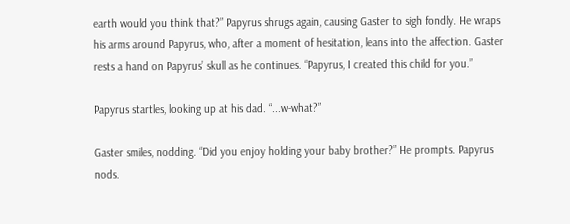earth would you think that?” Papyrus shrugs again, causing Gaster to sigh fondly. He wraps his arms around Papyrus, who, after a moment of hesitation, leans into the affection. Gaster rests a hand on Papyrus’ skull as he continues. “Papyrus, I created this child for you.”

Papyrus startles, looking up at his dad. “...w-what?”

Gaster smiles, nodding. “Did you enjoy holding your baby brother?” He prompts. Papyrus nods.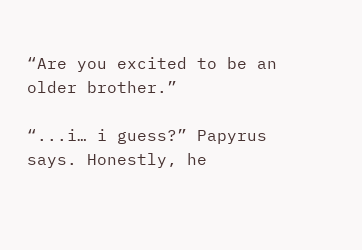“Are you excited to be an older brother.”

“...i… i guess?” Papyrus says. Honestly, he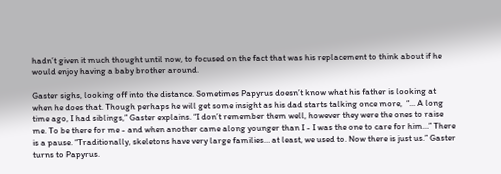hadn’t given it much thought until now, to focused on the fact that was his replacement to think about if he would enjoy having a baby brother around.

Gaster sighs, looking off into the distance. Sometimes Papyrus doesn’t know what his father is looking at when he does that. Though perhaps he will get some insight as his dad starts talking once more,  “... A long time ago, I had siblings,” Gaster explains. “I don’t remember them well, however they were the ones to raise me. To be there for me - and when another came along younger than I - I was the one to care for him…” There is a pause. “Traditionally, skeletons have very large families… at least, we used to. Now there is just us.” Gaster turns to Papyrus.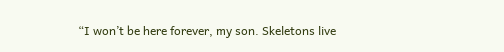“I won’t be here forever, my son. Skeletons live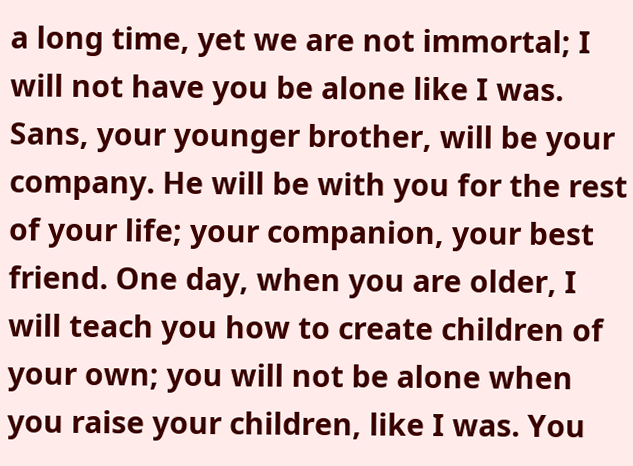a long time, yet we are not immortal; I will not have you be alone like I was. Sans, your younger brother, will be your company. He will be with you for the rest of your life; your companion, your best friend. One day, when you are older, I will teach you how to create children of your own; you will not be alone when you raise your children, like I was. You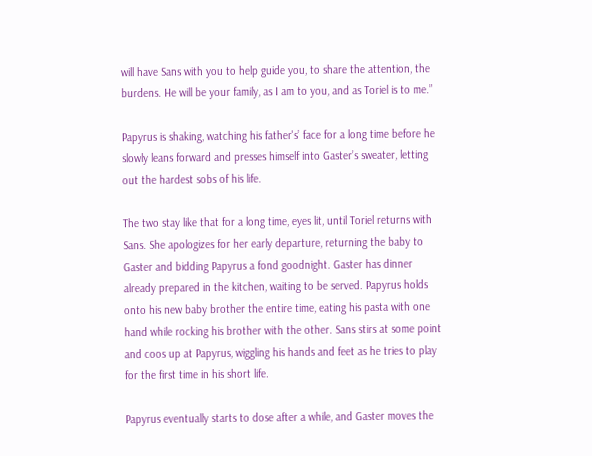will have Sans with you to help guide you, to share the attention, the burdens. He will be your family, as I am to you, and as Toriel is to me.”

Papyrus is shaking, watching his father's’ face for a long time before he slowly leans forward and presses himself into Gaster’s sweater, letting out the hardest sobs of his life.

The two stay like that for a long time, eyes lit, until Toriel returns with Sans. She apologizes for her early departure, returning the baby to Gaster and bidding Papyrus a fond goodnight. Gaster has dinner already prepared in the kitchen, waiting to be served. Papyrus holds onto his new baby brother the entire time, eating his pasta with one hand while rocking his brother with the other. Sans stirs at some point and coos up at Papyrus, wiggling his hands and feet as he tries to play for the first time in his short life.

Papyrus eventually starts to dose after a while, and Gaster moves the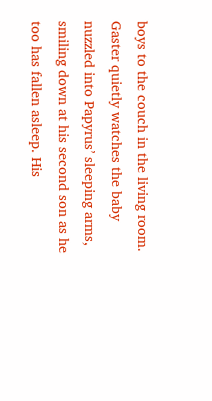boys to the couch in the living room. Gaster quietly watches the baby nuzzled into Papyrus’ sleeping arms, smiling down at his second son as he too has fallen asleep. His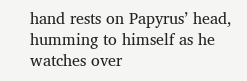hand rests on Papyrus’ head, humming to himself as he watches over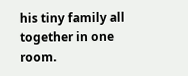his tiny family all together in one room.